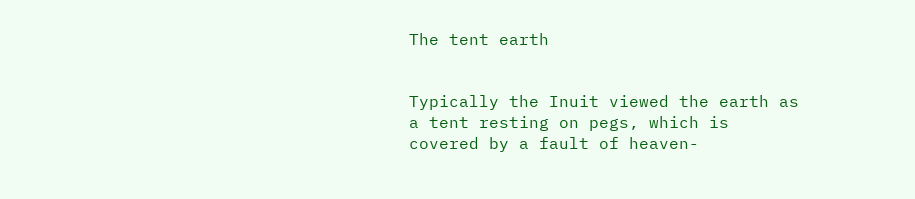The tent earth


Typically the Inuit viewed the earth as a tent resting on pegs, which is covered by a fault of heaven-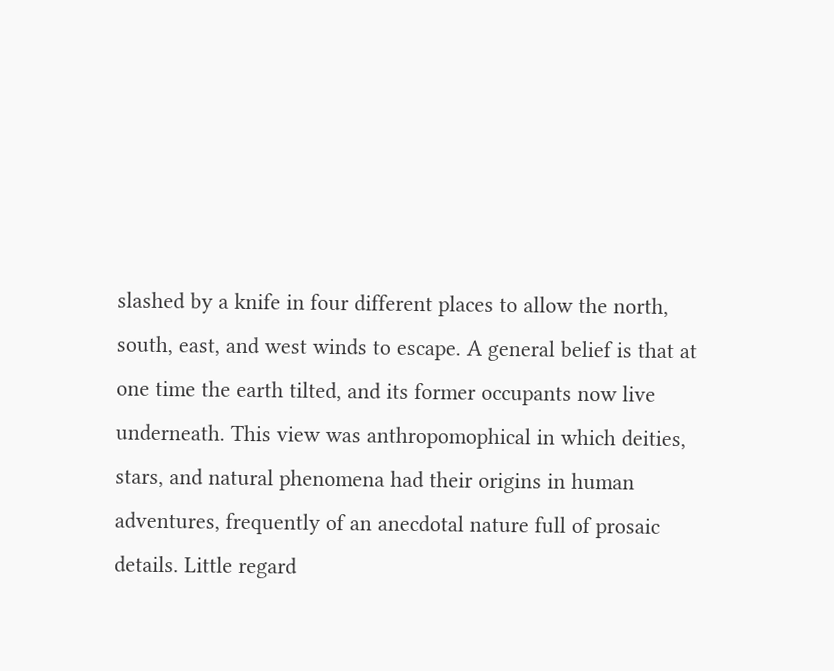slashed by a knife in four different places to allow the north, south, east, and west winds to escape. A general belief is that at one time the earth tilted, and its former occupants now live underneath. This view was anthropomophical in which deities, stars, and natural phenomena had their origins in human adventures, frequently of an anecdotal nature full of prosaic details. Little regard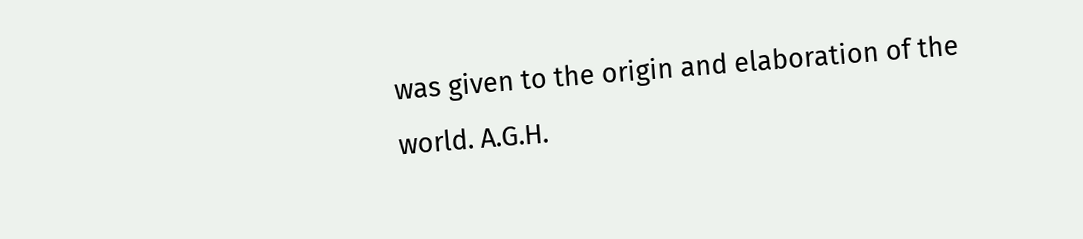was given to the origin and elaboration of the world. A.G.H.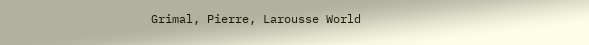Grimal, Pierre, Larousse World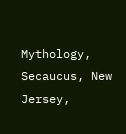Mythology, Secaucus, New Jersey,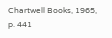Chartwell Books, 1965, p. 441